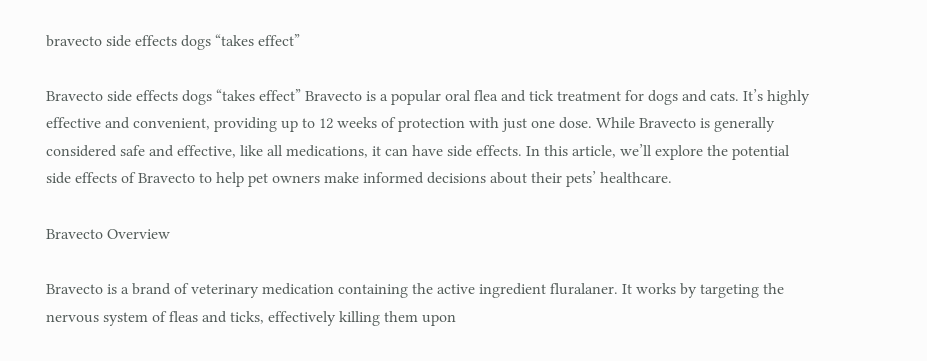bravecto side effects dogs “takes effect”

Bravecto side effects dogs “takes effect” Bravecto is a popular oral flea and tick treatment for dogs and cats. It’s highly effective and convenient, providing up to 12 weeks of protection with just one dose. While Bravecto is generally considered safe and effective, like all medications, it can have side effects. In this article, we’ll explore the potential side effects of Bravecto to help pet owners make informed decisions about their pets’ healthcare.

Bravecto Overview

Bravecto is a brand of veterinary medication containing the active ingredient fluralaner. It works by targeting the nervous system of fleas and ticks, effectively killing them upon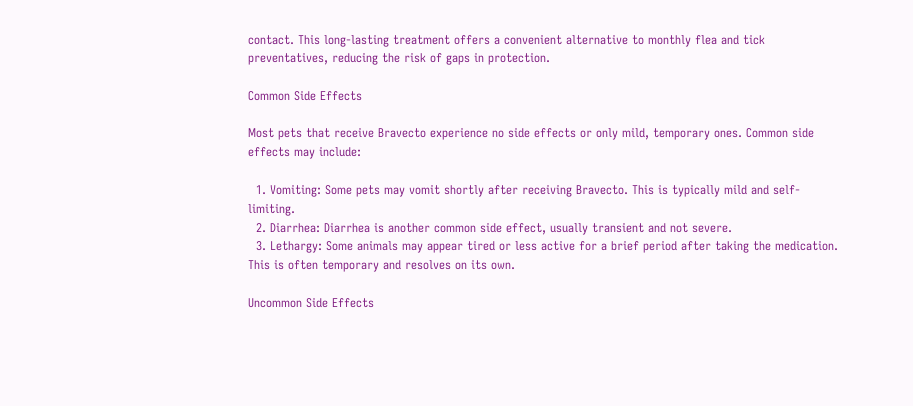contact. This long-lasting treatment offers a convenient alternative to monthly flea and tick preventatives, reducing the risk of gaps in protection.

Common Side Effects

Most pets that receive Bravecto experience no side effects or only mild, temporary ones. Common side effects may include:

  1. Vomiting: Some pets may vomit shortly after receiving Bravecto. This is typically mild and self-limiting.
  2. Diarrhea: Diarrhea is another common side effect, usually transient and not severe.
  3. Lethargy: Some animals may appear tired or less active for a brief period after taking the medication. This is often temporary and resolves on its own.

Uncommon Side Effects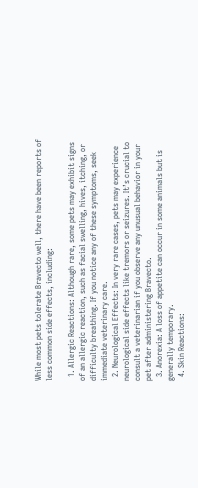While most pets tolerate Bravecto well, there have been reports of less common side effects, including:

  1. Allergic Reactions: Although rare, some pets may exhibit signs of an allergic reaction, such as facial swelling, hives, itching, or difficulty breathing. If you notice any of these symptoms, seek immediate veterinary care.
  2. Neurological Effects: In very rare cases, pets may experience neurological side effects like tremors or seizures. It’s crucial to consult a veterinarian if you observe any unusual behavior in your pet after administering Bravecto.
  3. Anorexia: A loss of appetite can occur in some animals but is generally temporary.
  4. Skin Reactions: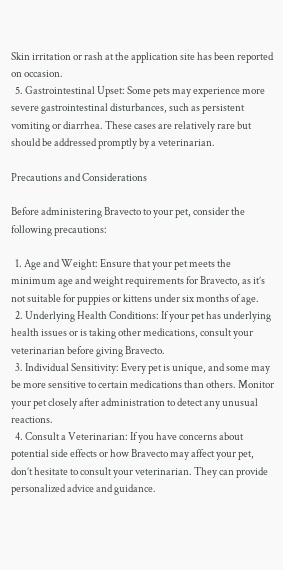Skin irritation or rash at the application site has been reported on occasion.
  5. Gastrointestinal Upset: Some pets may experience more severe gastrointestinal disturbances, such as persistent vomiting or diarrhea. These cases are relatively rare but should be addressed promptly by a veterinarian.

Precautions and Considerations

Before administering Bravecto to your pet, consider the following precautions:

  1. Age and Weight: Ensure that your pet meets the minimum age and weight requirements for Bravecto, as it’s not suitable for puppies or kittens under six months of age.
  2. Underlying Health Conditions: If your pet has underlying health issues or is taking other medications, consult your veterinarian before giving Bravecto.
  3. Individual Sensitivity: Every pet is unique, and some may be more sensitive to certain medications than others. Monitor your pet closely after administration to detect any unusual reactions.
  4. Consult a Veterinarian: If you have concerns about potential side effects or how Bravecto may affect your pet, don’t hesitate to consult your veterinarian. They can provide personalized advice and guidance.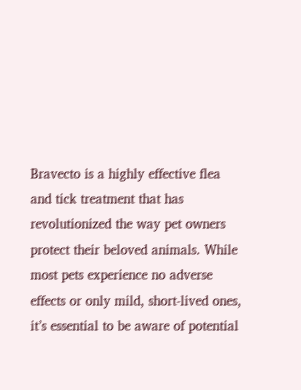Bravecto is a highly effective flea and tick treatment that has revolutionized the way pet owners protect their beloved animals. While most pets experience no adverse effects or only mild, short-lived ones, it’s essential to be aware of potential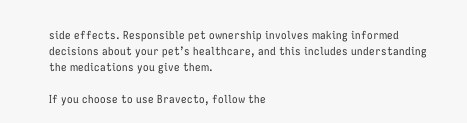side effects. Responsible pet ownership involves making informed decisions about your pet’s healthcare, and this includes understanding the medications you give them.

If you choose to use Bravecto, follow the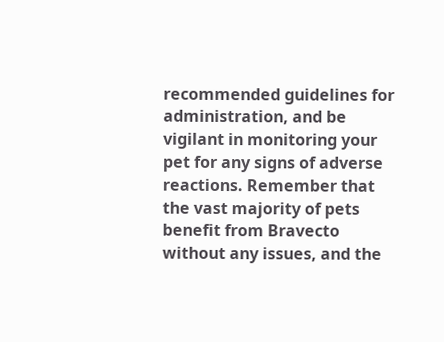recommended guidelines for administration, and be vigilant in monitoring your pet for any signs of adverse reactions. Remember that the vast majority of pets benefit from Bravecto without any issues, and the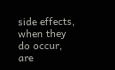side effects, when they do occur, are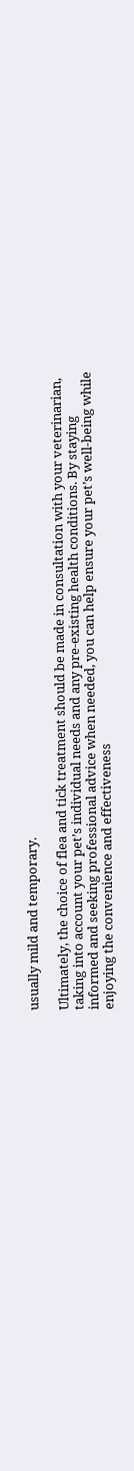usually mild and temporary.

Ultimately, the choice of flea and tick treatment should be made in consultation with your veterinarian, taking into account your pet’s individual needs and any pre-existing health conditions. By staying informed and seeking professional advice when needed, you can help ensure your pet’s well-being while enjoying the convenience and effectiveness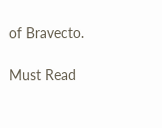of Bravecto.

Must Read